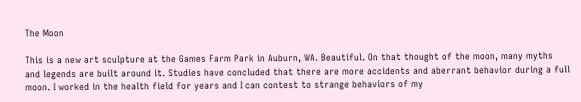The Moon

This is a new art sculpture at the Games Farm Park in Auburn, WA. Beautiful. On that thought of the moon, many myths and legends are built around it. Studies have concluded that there are more accidents and aberrant behavior during a full moon. I worked in the health field for years and I can contest to strange behaviors of my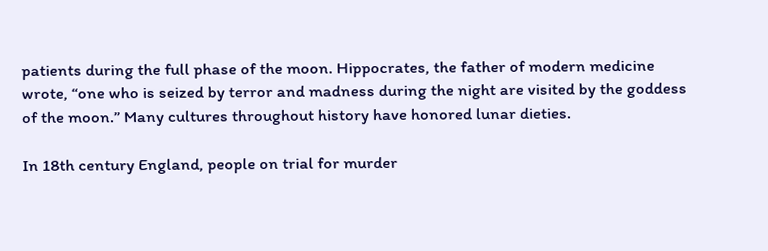patients during the full phase of the moon. Hippocrates, the father of modern medicine wrote, “one who is seized by terror and madness during the night are visited by the goddess of the moon.” Many cultures throughout history have honored lunar dieties.

In 18th century England, people on trial for murder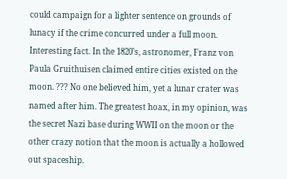could campaign for a lighter sentence on grounds of lunacy if the crime concurred under a full moon. Interesting fact. In the 1820’s, astronomer, Franz von Paula Gruithuisen claimed entire cities existed on the moon. ??? No one believed him, yet a lunar crater was named after him. The greatest hoax, in my opinion, was the secret Nazi base during WWII on the moon or the other crazy notion that the moon is actually a hollowed out spaceship.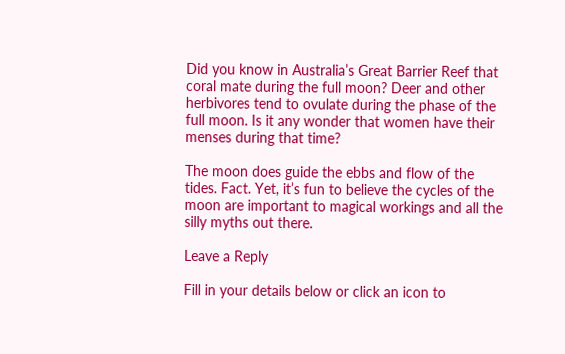Did you know in Australia’s Great Barrier Reef that coral mate during the full moon? Deer and other herbivores tend to ovulate during the phase of the full moon. Is it any wonder that women have their menses during that time?

The moon does guide the ebbs and flow of the tides. Fact. Yet, it’s fun to believe the cycles of the moon are important to magical workings and all the silly myths out there.

Leave a Reply

Fill in your details below or click an icon to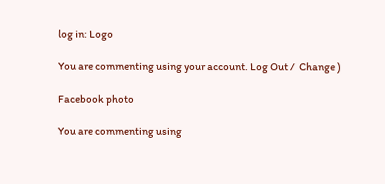log in: Logo

You are commenting using your account. Log Out /  Change )

Facebook photo

You are commenting using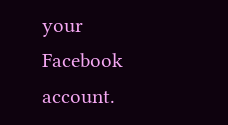your Facebook account.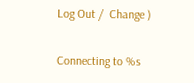Log Out /  Change )

Connecting to %s